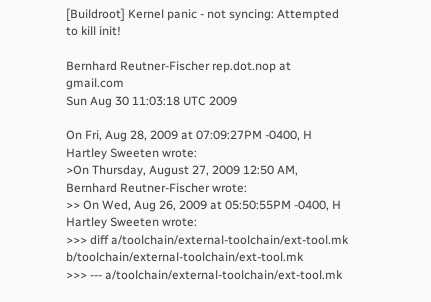[Buildroot] Kernel panic - not syncing: Attempted to kill init!

Bernhard Reutner-Fischer rep.dot.nop at gmail.com
Sun Aug 30 11:03:18 UTC 2009

On Fri, Aug 28, 2009 at 07:09:27PM -0400, H Hartley Sweeten wrote:
>On Thursday, August 27, 2009 12:50 AM, Bernhard Reutner-Fischer wrote:
>> On Wed, Aug 26, 2009 at 05:50:55PM -0400, H Hartley Sweeten wrote:
>>> diff a/toolchain/external-toolchain/ext-tool.mk b/toolchain/external-toolchain/ext-tool.mk
>>> --- a/toolchain/external-toolchain/ext-tool.mk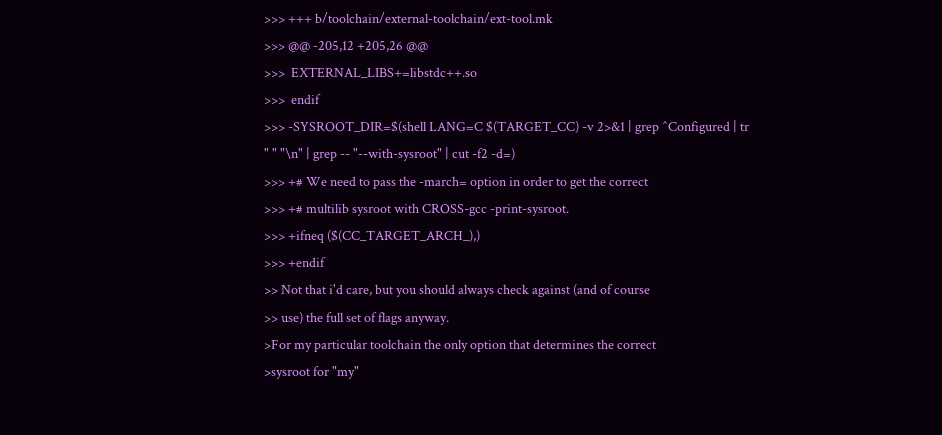>>> +++ b/toolchain/external-toolchain/ext-tool.mk
>>> @@ -205,12 +205,26 @@
>>>  EXTERNAL_LIBS+=libstdc++.so
>>>  endif
>>> -SYSROOT_DIR=$(shell LANG=C $(TARGET_CC) -v 2>&1 | grep ^Configured | tr " " "\n" | grep -- "--with-sysroot" | cut -f2 -d=)
>>> +# We need to pass the -march= option in order to get the correct
>>> +# multilib sysroot with CROSS-gcc -print-sysroot.
>>> +ifneq ($(CC_TARGET_ARCH_),)
>>> +endif
>> Not that i'd care, but you should always check against (and of course
>> use) the full set of flags anyway.
>For my particular toolchain the only option that determines the correct
>sysroot for "my"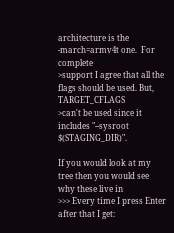architecture is the -march=armv4t one.  For complete
>support I agree that all the flags should be used. But, TARGET_CFLAGS
>can't be used since it includes "--sysroot $(STAGING_DIR)".

If you would look at my tree then you would see why these live in
>>> Every time I press Enter after that I get: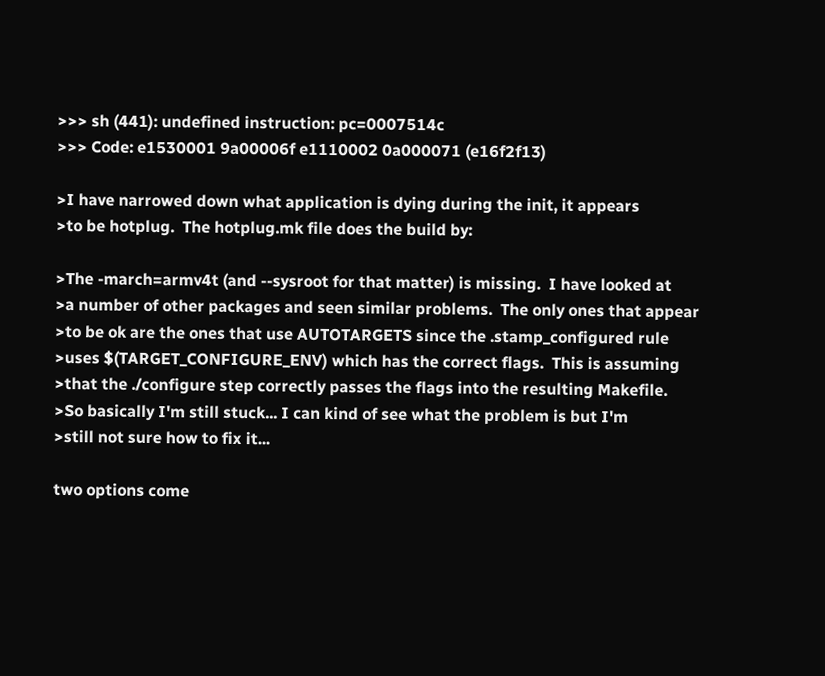>>> sh (441): undefined instruction: pc=0007514c
>>> Code: e1530001 9a00006f e1110002 0a000071 (e16f2f13)

>I have narrowed down what application is dying during the init, it appears
>to be hotplug.  The hotplug.mk file does the build by:

>The -march=armv4t (and --sysroot for that matter) is missing.  I have looked at
>a number of other packages and seen similar problems.  The only ones that appear
>to be ok are the ones that use AUTOTARGETS since the .stamp_configured rule
>uses $(TARGET_CONFIGURE_ENV) which has the correct flags.  This is assuming
>that the ./configure step correctly passes the flags into the resulting Makefile.
>So basically I'm still stuck... I can kind of see what the problem is but I'm
>still not sure how to fix it...

two options come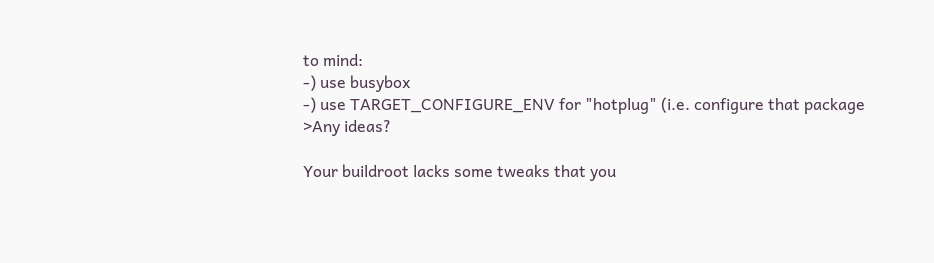to mind:
-) use busybox
-) use TARGET_CONFIGURE_ENV for "hotplug" (i.e. configure that package
>Any ideas?

Your buildroot lacks some tweaks that you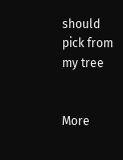should pick from my tree


More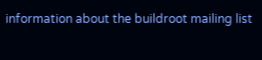information about the buildroot mailing list